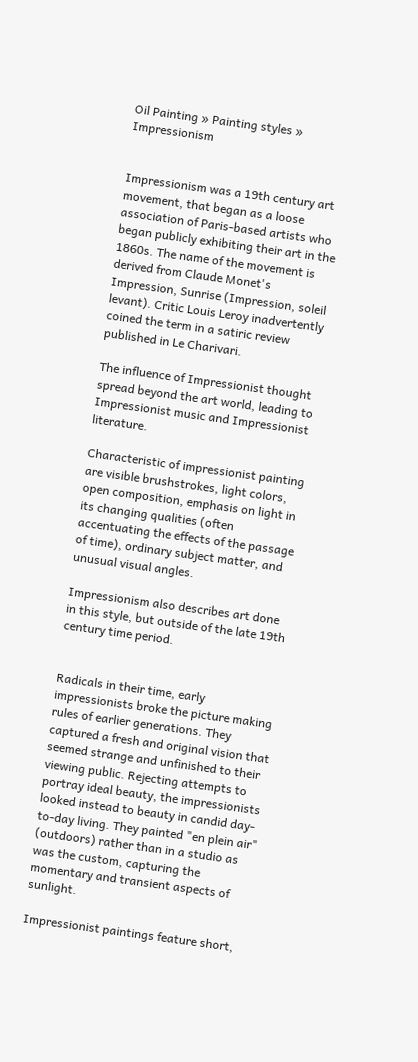Oil Painting » Painting styles » Impressionism


Impressionism was a 19th century art movement, that began as a loose association of Paris-based artists who began publicly exhibiting their art in the 1860s. The name of the movement is derived from Claude Monet's Impression, Sunrise (Impression, soleil levant). Critic Louis Leroy inadvertently coined the term in a satiric review published in Le Charivari.

The influence of Impressionist thought spread beyond the art world, leading to Impressionist music and Impressionist literature.

Characteristic of impressionist painting are visible brushstrokes, light colors, open composition, emphasis on light in its changing qualities (often accentuating the effects of the passage of time), ordinary subject matter, and unusual visual angles.

Impressionism also describes art done in this style, but outside of the late 19th century time period.


Radicals in their time, early impressionists broke the picture making rules of earlier generations. They captured a fresh and original vision that seemed strange and unfinished to their viewing public. Rejecting attempts to portray ideal beauty, the impressionists looked instead to beauty in candid day-to-day living. They painted "en plein air" (outdoors) rather than in a studio as was the custom, capturing the momentary and transient aspects of sunlight.

Impressionist paintings feature short,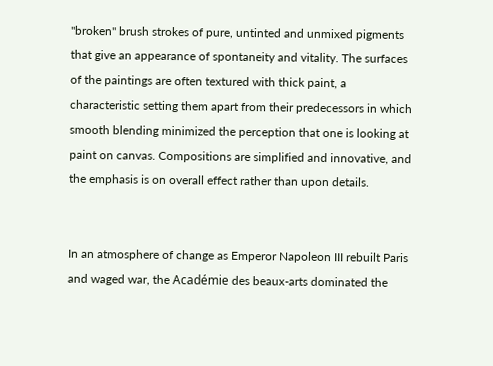"broken" brush strokes of pure, untinted and unmixed pigments that give an appearance of spontaneity and vitality. The surfaces of the paintings are often textured with thick paint, a characteristic setting them apart from their predecessors in which smooth blending minimized the perception that one is looking at paint on canvas. Compositions are simplified and innovative, and the emphasis is on overall effect rather than upon details.


In an atmosphere of change as Emperor Napoleon III rebuilt Paris and waged war, the Académie des beaux-arts dominated the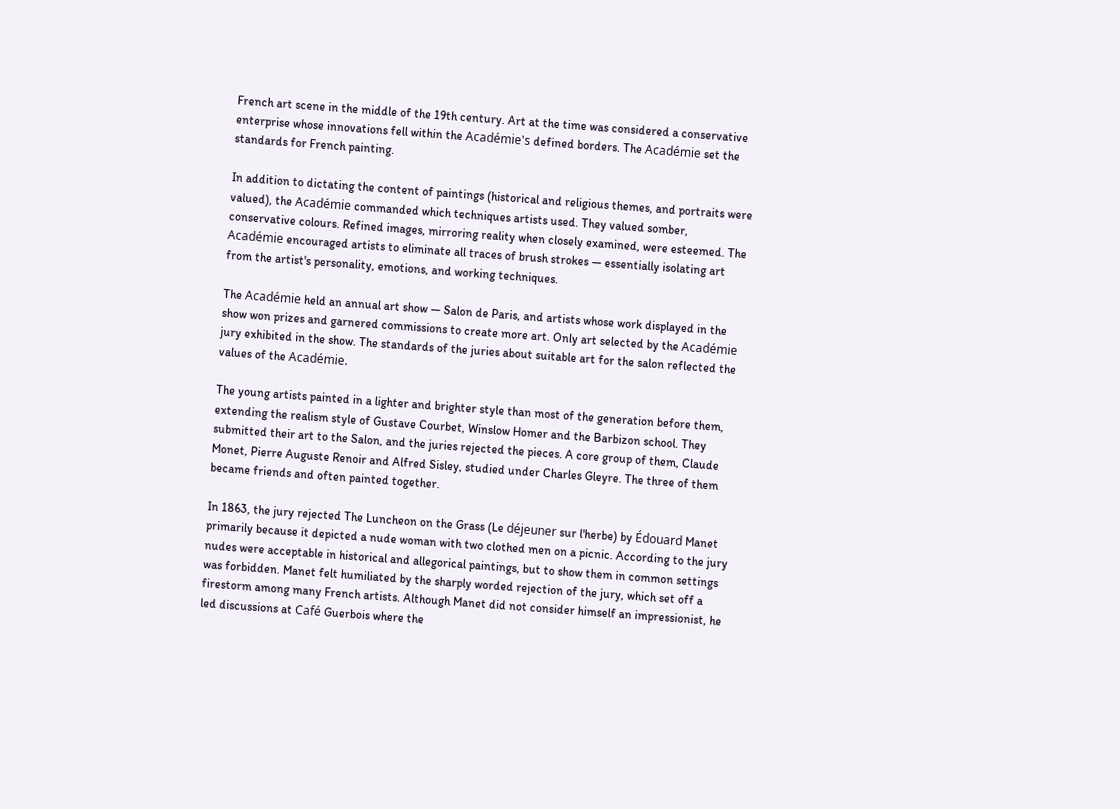French art scene in the middle of the 19th century. Art at the time was considered a conservative enterprise whose innovations fell within the Académie's defined borders. The Académie set the standards for French painting.

In addition to dictating the content of paintings (historical and religious themes, and portraits were valued), the Académie commanded which techniques artists used. They valued somber, conservative colours. Refined images, mirroring reality when closely examined, were esteemed. The Académie encouraged artists to eliminate all traces of brush strokes — essentially isolating art from the artist's personality, emotions, and working techniques.

The Académie held an annual art show — Salon de Paris, and artists whose work displayed in the show won prizes and garnered commissions to create more art. Only art selected by the Académie jury exhibited in the show. The standards of the juries about suitable art for the salon reflected the values of the Académie.

The young artists painted in a lighter and brighter style than most of the generation before them, extending the realism style of Gustave Courbet, Winslow Homer and the Barbizon school. They submitted their art to the Salon, and the juries rejected the pieces. A core group of them, Claude Monet, Pierre Auguste Renoir and Alfred Sisley, studied under Charles Gleyre. The three of them became friends and often painted together.

In 1863, the jury rejected The Luncheon on the Grass (Le déjeuner sur l'herbe) by Édouard Manet primarily because it depicted a nude woman with two clothed men on a picnic. According to the jury nudes were acceptable in historical and allegorical paintings, but to show them in common settings was forbidden. Manet felt humiliated by the sharply worded rejection of the jury, which set off a firestorm among many French artists. Although Manet did not consider himself an impressionist, he led discussions at Café Guerbois where the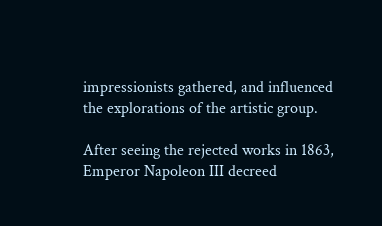impressionists gathered, and influenced the explorations of the artistic group.

After seeing the rejected works in 1863, Emperor Napoleon III decreed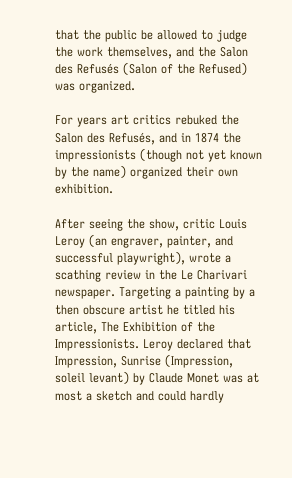that the public be allowed to judge the work themselves, and the Salon des Refusés (Salon of the Refused) was organized.

For years art critics rebuked the Salon des Refusés, and in 1874 the impressionists (though not yet known by the name) organized their own exhibition.

After seeing the show, critic Louis Leroy (an engraver, painter, and successful playwright), wrote a scathing review in the Le Charivari newspaper. Targeting a painting by a then obscure artist he titled his article, The Exhibition of the Impressionists. Leroy declared that Impression, Sunrise (Impression, soleil levant) by Claude Monet was at most a sketch and could hardly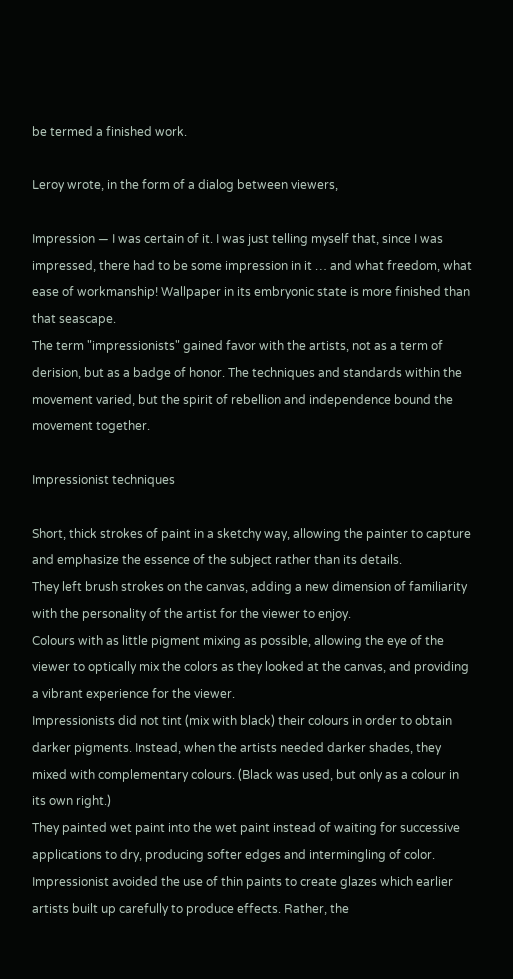be termed a finished work.

Leroy wrote, in the form of a dialog between viewers,

Impression — I was certain of it. I was just telling myself that, since I was impressed, there had to be some impression in it … and what freedom, what ease of workmanship! Wallpaper in its embryonic state is more finished than that seascape.
The term "impressionists" gained favor with the artists, not as a term of derision, but as a badge of honor. The techniques and standards within the movement varied, but the spirit of rebellion and independence bound the movement together.

Impressionist techniques

Short, thick strokes of paint in a sketchy way, allowing the painter to capture and emphasize the essence of the subject rather than its details.
They left brush strokes on the canvas, adding a new dimension of familiarity with the personality of the artist for the viewer to enjoy.
Colours with as little pigment mixing as possible, allowing the eye of the viewer to optically mix the colors as they looked at the canvas, and providing a vibrant experience for the viewer.
Impressionists did not tint (mix with black) their colours in order to obtain darker pigments. Instead, when the artists needed darker shades, they mixed with complementary colours. (Black was used, but only as a colour in its own right.)
They painted wet paint into the wet paint instead of waiting for successive applications to dry, producing softer edges and intermingling of color.
Impressionist avoided the use of thin paints to create glazes which earlier artists built up carefully to produce effects. Rather, the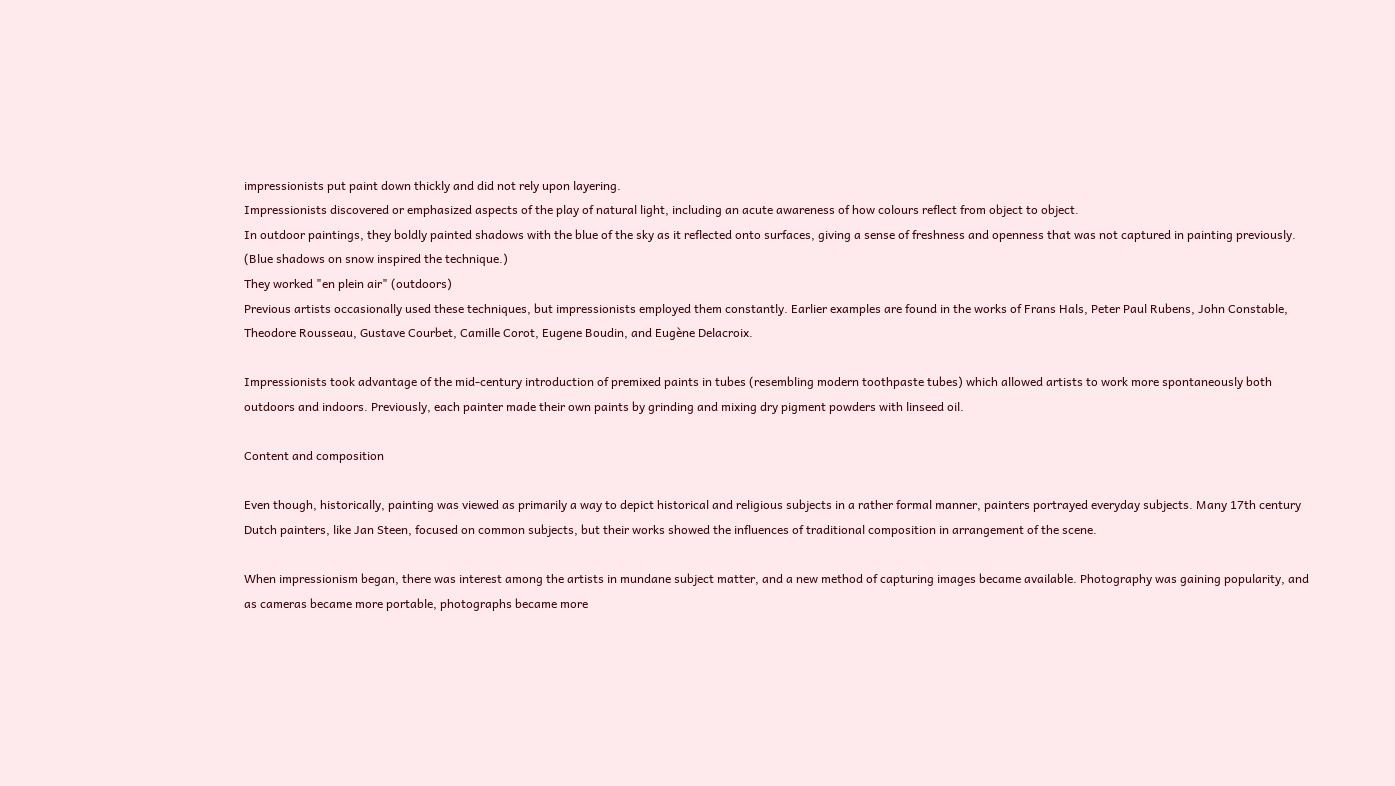impressionists put paint down thickly and did not rely upon layering.
Impressionists discovered or emphasized aspects of the play of natural light, including an acute awareness of how colours reflect from object to object.
In outdoor paintings, they boldly painted shadows with the blue of the sky as it reflected onto surfaces, giving a sense of freshness and openness that was not captured in painting previously. (Blue shadows on snow inspired the technique.)
They worked "en plein air" (outdoors)
Previous artists occasionally used these techniques, but impressionists employed them constantly. Earlier examples are found in the works of Frans Hals, Peter Paul Rubens, John Constable, Theodore Rousseau, Gustave Courbet, Camille Corot, Eugene Boudin, and Eugène Delacroix.

Impressionists took advantage of the mid-century introduction of premixed paints in tubes (resembling modern toothpaste tubes) which allowed artists to work more spontaneously both outdoors and indoors. Previously, each painter made their own paints by grinding and mixing dry pigment powders with linseed oil.

Content and composition

Even though, historically, painting was viewed as primarily a way to depict historical and religious subjects in a rather formal manner, painters portrayed everyday subjects. Many 17th century Dutch painters, like Jan Steen, focused on common subjects, but their works showed the influences of traditional composition in arrangement of the scene.

When impressionism began, there was interest among the artists in mundane subject matter, and a new method of capturing images became available. Photography was gaining popularity, and as cameras became more portable, photographs became more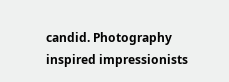candid. Photography inspired impressionists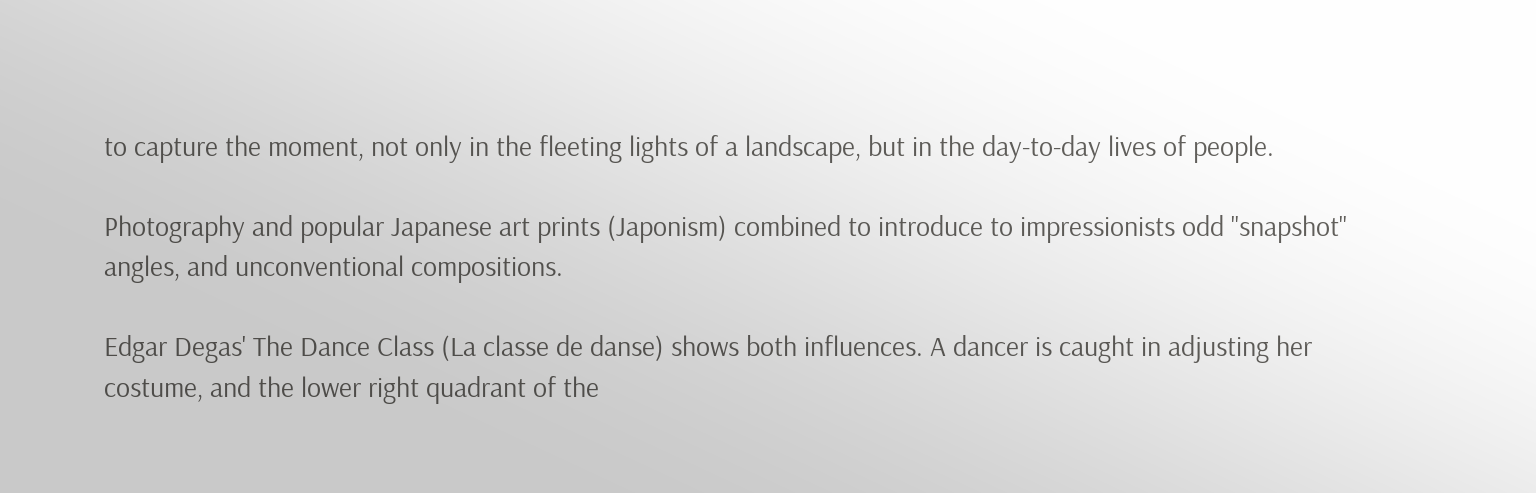to capture the moment, not only in the fleeting lights of a landscape, but in the day-to-day lives of people.

Photography and popular Japanese art prints (Japonism) combined to introduce to impressionists odd "snapshot" angles, and unconventional compositions.

Edgar Degas' The Dance Class (La classe de danse) shows both influences. A dancer is caught in adjusting her costume, and the lower right quadrant of the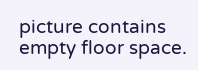picture contains empty floor space.